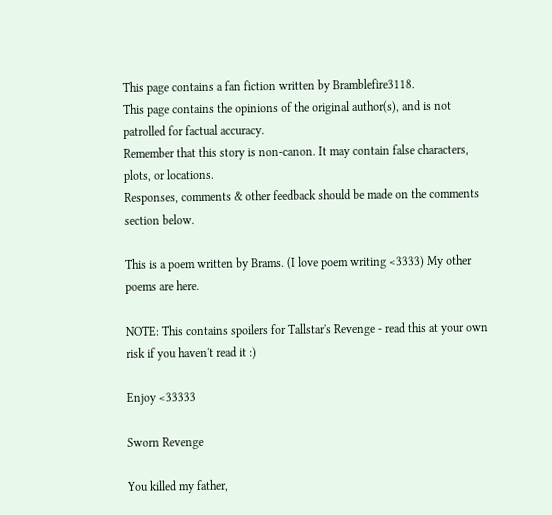This page contains a fan fiction written by Bramblefire3118.
This page contains the opinions of the original author(s), and is not patrolled for factual accuracy.
Remember that this story is non-canon. It may contain false characters, plots, or locations.
Responses, comments & other feedback should be made on the comments section below.

This is a poem written by Brams. (I love poem writing <3333) My other poems are here.

NOTE: This contains spoilers for Tallstar's Revenge - read this at your own risk if you haven't read it :)

Enjoy <33333

Sworn Revenge

You killed my father,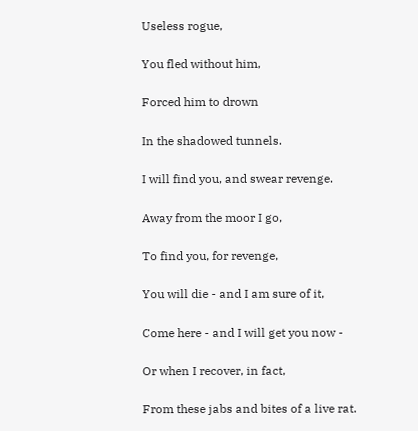Useless rogue,

You fled without him,

Forced him to drown

In the shadowed tunnels.

I will find you, and swear revenge.

Away from the moor I go,

To find you, for revenge,

You will die - and I am sure of it,

Come here - and I will get you now -

Or when I recover, in fact,

From these jabs and bites of a live rat.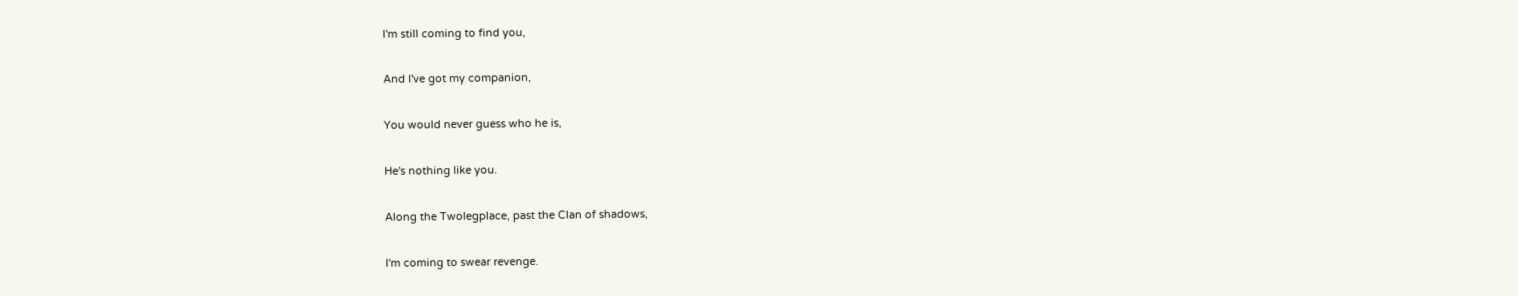I'm still coming to find you,

And I've got my companion,

You would never guess who he is,

He's nothing like you.

Along the Twolegplace, past the Clan of shadows,

I'm coming to swear revenge.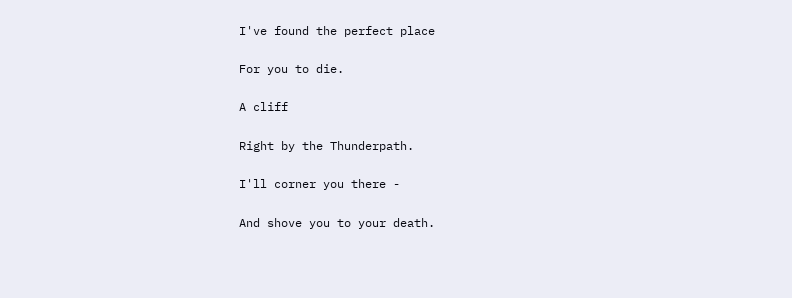I've found the perfect place

For you to die.

A cliff

Right by the Thunderpath.

I'll corner you there -

And shove you to your death.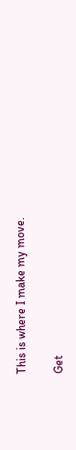This is where I make my move.

Get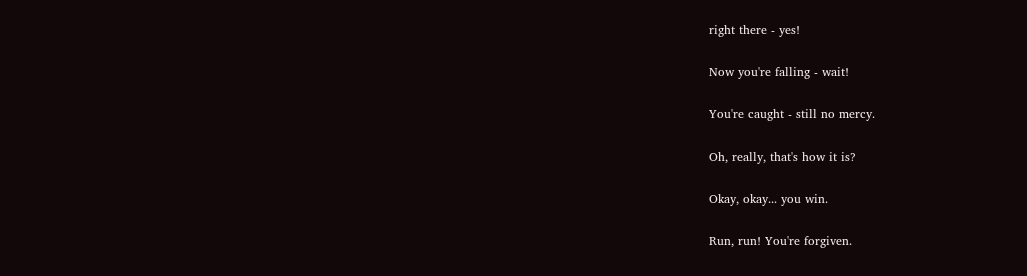right there - yes!

Now you're falling - wait!

You're caught - still no mercy.

Oh, really, that's how it is?

Okay, okay... you win.

Run, run! You're forgiven.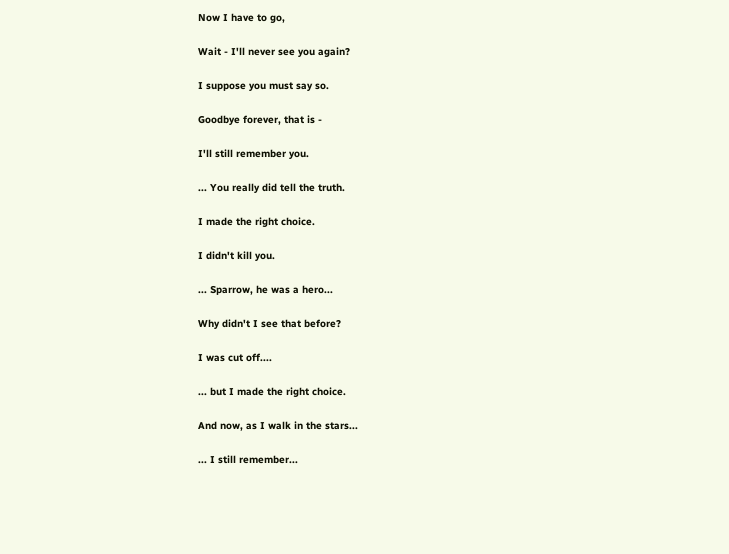Now I have to go,

Wait - I'll never see you again?

I suppose you must say so.

Goodbye forever, that is -

I'll still remember you.

... You really did tell the truth.

I made the right choice.

I didn't kill you.

... Sparrow, he was a hero...

Why didn't I see that before?

I was cut off....

... but I made the right choice.

And now, as I walk in the stars...

... I still remember...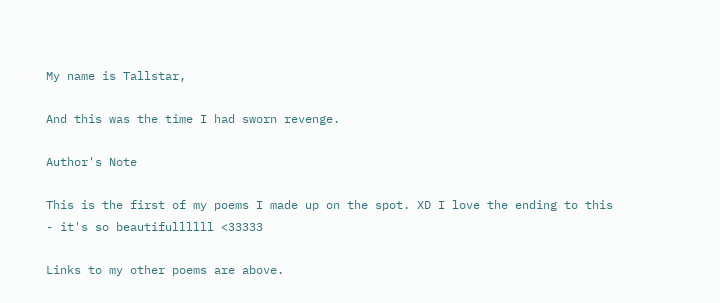My name is Tallstar,

And this was the time I had sworn revenge.

Author's Note

This is the first of my poems I made up on the spot. XD I love the ending to this - it's so beautifullllll <33333

Links to my other poems are above.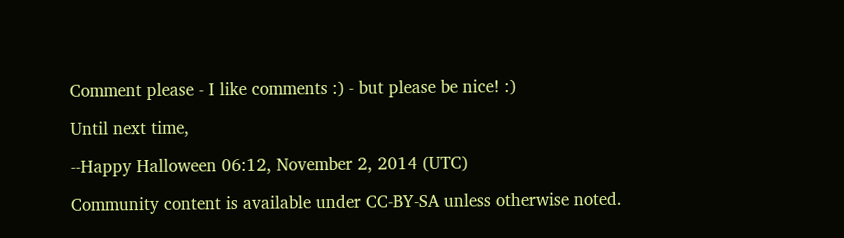Comment please - I like comments :) - but please be nice! :)

Until next time,

--Happy Halloween 06:12, November 2, 2014 (UTC)

Community content is available under CC-BY-SA unless otherwise noted.